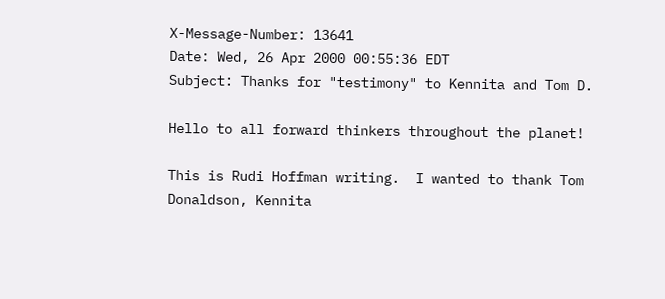X-Message-Number: 13641
Date: Wed, 26 Apr 2000 00:55:36 EDT
Subject: Thanks for "testimony" to Kennita and Tom D.

Hello to all forward thinkers throughout the planet!

This is Rudi Hoffman writing.  I wanted to thank Tom Donaldson, Kennita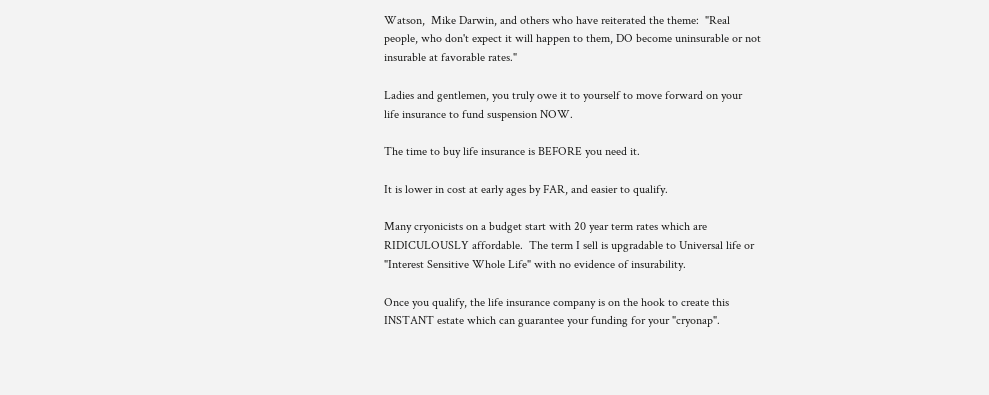Watson,  Mike Darwin, and others who have reiterated the theme:  "Real
people, who don't expect it will happen to them, DO become uninsurable or not
insurable at favorable rates."

Ladies and gentlemen, you truly owe it to yourself to move forward on your
life insurance to fund suspension NOW.

The time to buy life insurance is BEFORE you need it.

It is lower in cost at early ages by FAR, and easier to qualify.

Many cryonicists on a budget start with 20 year term rates which are
RIDICULOUSLY affordable.  The term I sell is upgradable to Universal life or
"Interest Sensitive Whole Life" with no evidence of insurability.

Once you qualify, the life insurance company is on the hook to create this
INSTANT estate which can guarantee your funding for your "cryonap".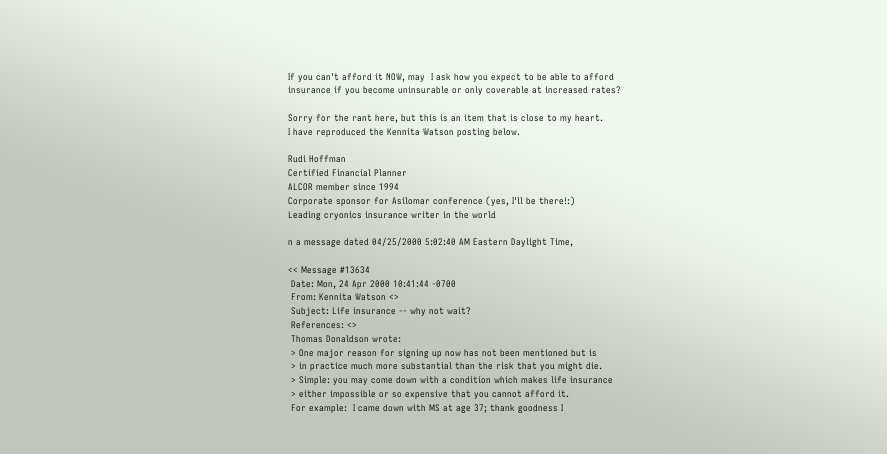If you can't afford it NOW, may  I ask how you expect to be able to afford
insurance if you become uninsurable or only coverable at increased rates?

Sorry for the rant here, but this is an item that is close to my heart.
I have reproduced the Kennita Watson posting below.

Rudi Hoffman
Certified Financial Planner
ALCOR member since 1994
Corporate sponsor for Asilomar conference (yes, I'll be there!:)
Leading cryonics insurance writer in the world

n a message dated 04/25/2000 5:02:40 AM Eastern Daylight Time,

<< Message #13634
 Date: Mon, 24 Apr 2000 10:41:44 -0700
 From: Kennita Watson <>
 Subject: Life insurance -- why not wait?
 References: <>
 Thomas Donaldson wrote:
 > One major reason for signing up now has not been mentioned but is
 > in practice much more substantial than the risk that you might die.
 > Simple: you may come down with a condition which makes life insurance
 > either impossible or so expensive that you cannot afford it.
 For example:  I came down with MS at age 37; thank goodness I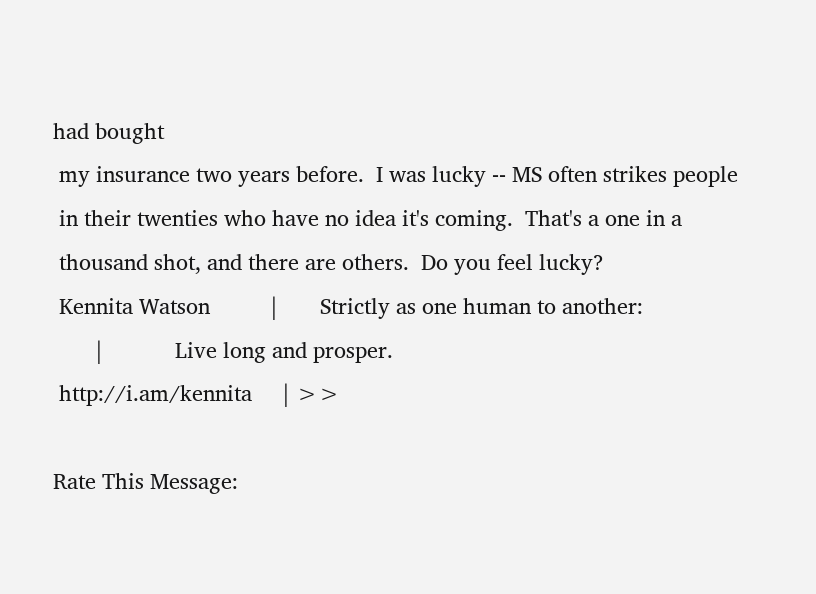had bought
 my insurance two years before.  I was lucky -- MS often strikes people
 in their twenties who have no idea it's coming.  That's a one in a
 thousand shot, and there are others.  Do you feel lucky?
 Kennita Watson          |       Strictly as one human to another:
       |            Live long and prosper.
 http://i.am/kennita     | >>

Rate This Message: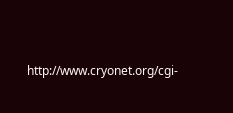http://www.cryonet.org/cgi-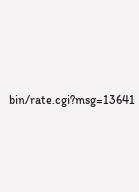bin/rate.cgi?msg=13641